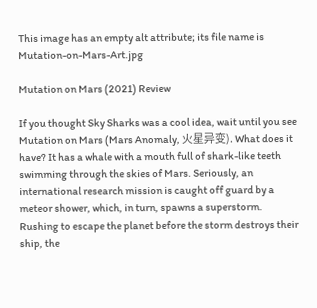This image has an empty alt attribute; its file name is Mutation-on-Mars-Art.jpg

Mutation on Mars (2021) Review

If you thought Sky Sharks was a cool idea, wait until you see Mutation on Mars (Mars Anomaly, 火星异变). What does it have? It has a whale with a mouth full of shark-like teeth swimming through the skies of Mars. Seriously, an international research mission is caught off guard by a meteor shower, which, in turn, spawns a superstorm. Rushing to escape the planet before the storm destroys their ship, the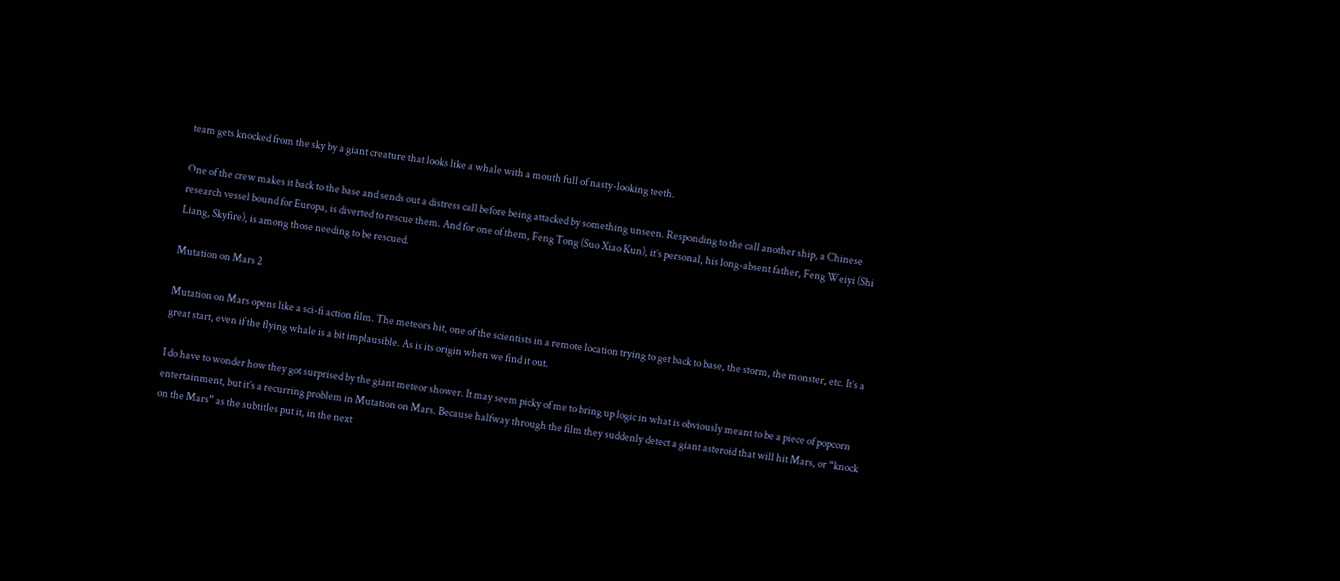team gets knocked from the sky by a giant creature that looks like a whale with a mouth full of nasty-looking teeth.

One of the crew makes it back to the base and sends out a distress call before being attacked by something unseen. Responding to the call another ship, a Chinese research vessel bound for Europa, is diverted to rescue them. And for one of them, Feng Tong (Suo Xiao Kun), it’s personal, his long-absent father, Feng Weiyi (Shi Liang, Skyfire), is among those needing to be rescued.

Mutation on Mars 2

Mutation on Mars opens like a sci-fi action film. The meteors hit, one of the scientists in a remote location trying to get back to base, the storm, the monster, etc. It’s a great start, even if the flying whale is a bit implausible. As is its origin when we find it out.

I do have to wonder how they got surprised by the giant meteor shower. It may seem picky of me to bring up logic in what is obviously meant to be a piece of popcorn entertainment, but it’s a recurring problem in Mutation on Mars. Because halfway through the film they suddenly detect a giant asteroid that will hit Mars, or “knock on the Mars” as the subtitles put it, in the next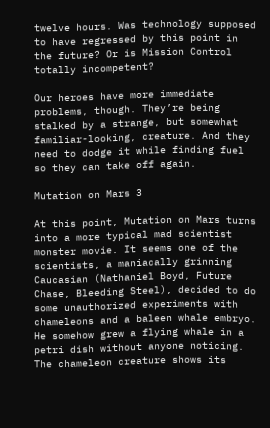twelve hours. Was technology supposed to have regressed by this point in the future? Or is Mission Control totally incompetent?

Our heroes have more immediate problems, though. They’re being stalked by a strange, but somewhat familiar-looking, creature. And they need to dodge it while finding fuel so they can take off again.

Mutation on Mars 3

At this point, Mutation on Mars turns into a more typical mad scientist monster movie. It seems one of the scientists, a maniacally grinning Caucasian (Nathaniel Boyd, Future Chase, Bleeding Steel), decided to do some unauthorized experiments with chameleons and a baleen whale embryo. He somehow grew a flying whale in a petri dish without anyone noticing. The chameleon creature shows its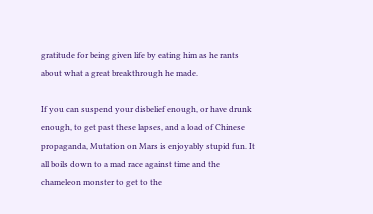gratitude for being given life by eating him as he rants about what a great breakthrough he made.

If you can suspend your disbelief enough, or have drunk enough, to get past these lapses, and a load of Chinese propaganda, Mutation on Mars is enjoyably stupid fun. It all boils down to a mad race against time and the chameleon monster to get to the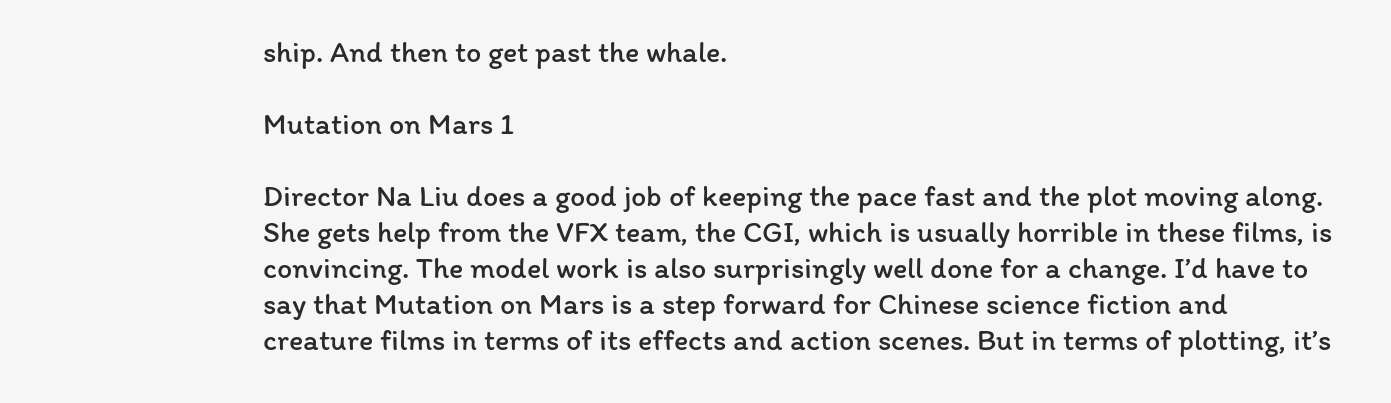ship. And then to get past the whale.

Mutation on Mars 1

Director Na Liu does a good job of keeping the pace fast and the plot moving along. She gets help from the VFX team, the CGI, which is usually horrible in these films, is convincing. The model work is also surprisingly well done for a change. I’d have to say that Mutation on Mars is a step forward for Chinese science fiction and creature films in terms of its effects and action scenes. But in terms of plotting, it’s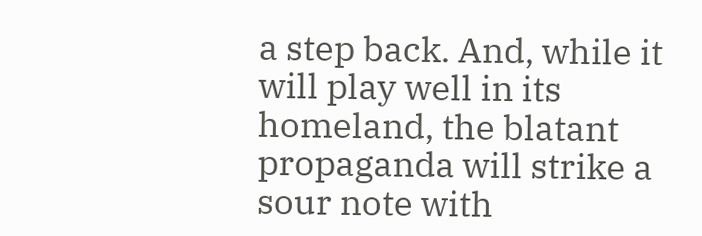a step back. And, while it will play well in its homeland, the blatant propaganda will strike a sour note with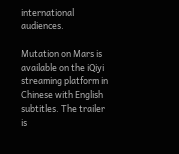international audiences.

Mutation on Mars is available on the iQiyi streaming platform in Chinese with English subtitles. The trailer is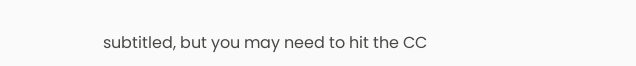subtitled, but you may need to hit the CC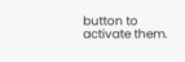button to activate them.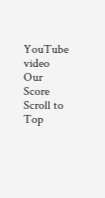YouTube video
Our Score
Scroll to Top